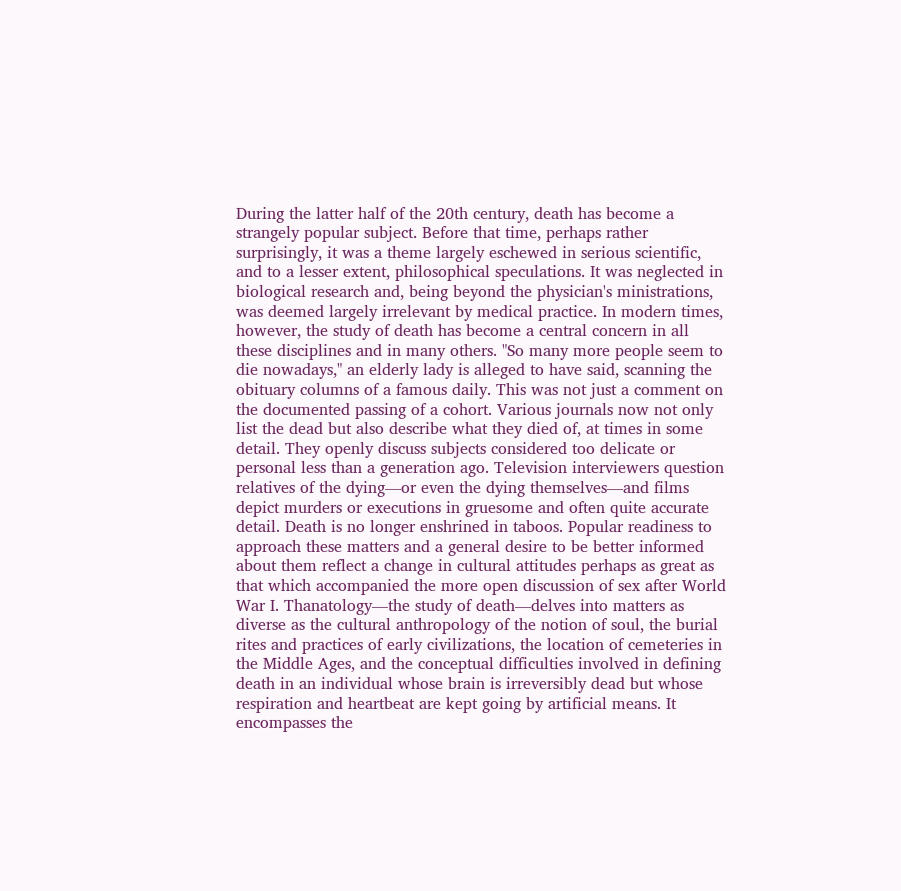During the latter half of the 20th century, death has become a strangely popular subject. Before that time, perhaps rather surprisingly, it was a theme largely eschewed in serious scientific, and to a lesser extent, philosophical speculations. It was neglected in biological research and, being beyond the physician's ministrations, was deemed largely irrelevant by medical practice. In modern times, however, the study of death has become a central concern in all these disciplines and in many others. "So many more people seem to die nowadays," an elderly lady is alleged to have said, scanning the obituary columns of a famous daily. This was not just a comment on the documented passing of a cohort. Various journals now not only list the dead but also describe what they died of, at times in some detail. They openly discuss subjects considered too delicate or personal less than a generation ago. Television interviewers question relatives of the dying—or even the dying themselves—and films depict murders or executions in gruesome and often quite accurate detail. Death is no longer enshrined in taboos. Popular readiness to approach these matters and a general desire to be better informed about them reflect a change in cultural attitudes perhaps as great as that which accompanied the more open discussion of sex after World War I. Thanatology—the study of death—delves into matters as diverse as the cultural anthropology of the notion of soul, the burial rites and practices of early civilizations, the location of cemeteries in the Middle Ages, and the conceptual difficulties involved in defining death in an individual whose brain is irreversibly dead but whose respiration and heartbeat are kept going by artificial means. It encompasses the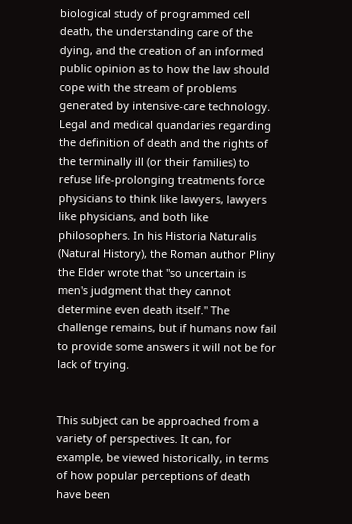biological study of programmed cell death, the understanding care of the dying, and the creation of an informed public opinion as to how the law should cope with the stream of problems generated by intensive-care technology. Legal and medical quandaries regarding the definition of death and the rights of the terminally ill (or their families) to refuse life-prolonging treatments force physicians to think like lawyers, lawyers like physicians, and both like philosophers. In his Historia Naturalis (Natural History), the Roman author Pliny the Elder wrote that "so uncertain is men's judgment that they cannot determine even death itself." The challenge remains, but if humans now fail to provide some answers it will not be for lack of trying.


This subject can be approached from a variety of perspectives. It can, for example, be viewed historically, in terms of how popular perceptions of death have been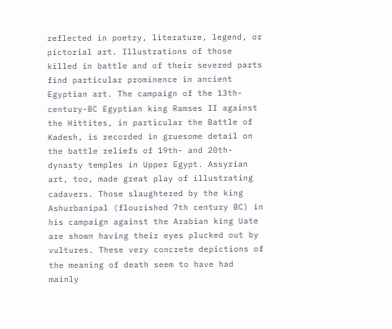reflected in poetry, literature, legend, or pictorial art. Illustrations of those killed in battle and of their severed parts find particular prominence in ancient Egyptian art. The campaign of the 13th-century-BC Egyptian king Ramses II against the Hittites, in particular the Battle of Kadesh, is recorded in gruesome detail on the battle reliefs of 19th- and 20th-dynasty temples in Upper Egypt. Assyrian art, too, made great play of illustrating cadavers. Those slaughtered by the king Ashurbanipal (flourished 7th century BC) in his campaign against the Arabian king Uate are shown having their eyes plucked out by vultures. These very concrete depictions of the meaning of death seem to have had mainly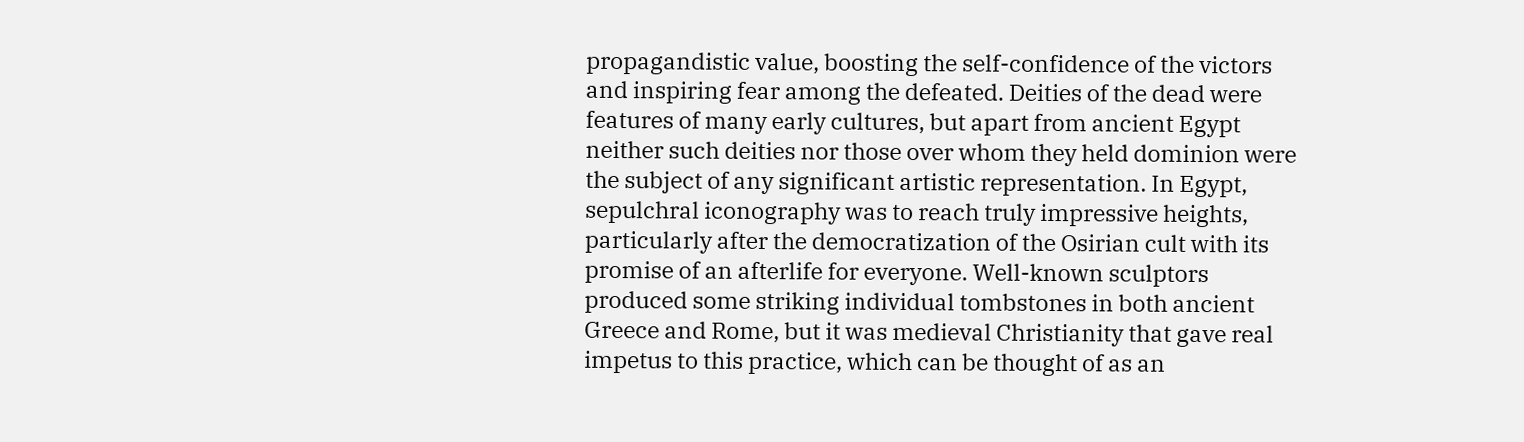propagandistic value, boosting the self-confidence of the victors and inspiring fear among the defeated. Deities of the dead were features of many early cultures, but apart from ancient Egypt neither such deities nor those over whom they held dominion were the subject of any significant artistic representation. In Egypt, sepulchral iconography was to reach truly impressive heights, particularly after the democratization of the Osirian cult with its promise of an afterlife for everyone. Well-known sculptors produced some striking individual tombstones in both ancient Greece and Rome, but it was medieval Christianity that gave real impetus to this practice, which can be thought of as an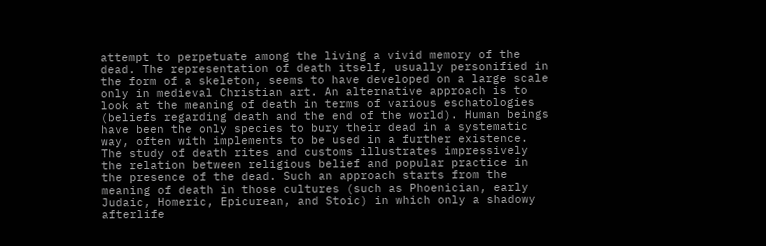attempt to perpetuate among the living a vivid memory of the dead. The representation of death itself, usually personified in the form of a skeleton, seems to have developed on a large scale only in medieval Christian art. An alternative approach is to look at the meaning of death in terms of various eschatologies (beliefs regarding death and the end of the world). Human beings have been the only species to bury their dead in a systematic way, often with implements to be used in a further existence. The study of death rites and customs illustrates impressively the relation between religious belief and popular practice in the presence of the dead. Such an approach starts from the meaning of death in those cultures (such as Phoenician, early Judaic, Homeric, Epicurean, and Stoic) in which only a shadowy afterlife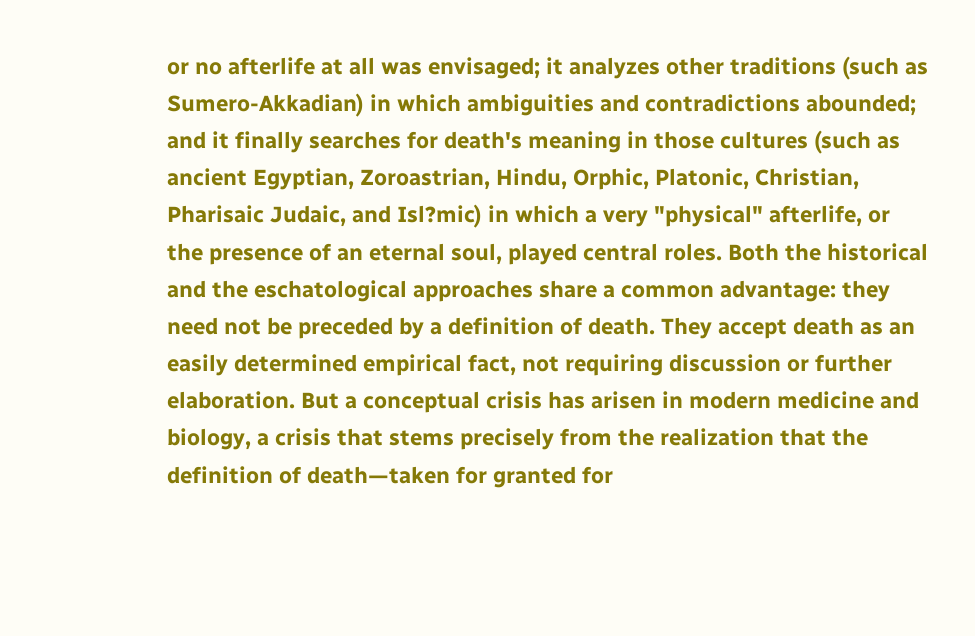or no afterlife at all was envisaged; it analyzes other traditions (such as Sumero-Akkadian) in which ambiguities and contradictions abounded; and it finally searches for death's meaning in those cultures (such as ancient Egyptian, Zoroastrian, Hindu, Orphic, Platonic, Christian, Pharisaic Judaic, and Isl?mic) in which a very "physical" afterlife, or the presence of an eternal soul, played central roles. Both the historical and the eschatological approaches share a common advantage: they need not be preceded by a definition of death. They accept death as an easily determined empirical fact, not requiring discussion or further elaboration. But a conceptual crisis has arisen in modern medicine and biology, a crisis that stems precisely from the realization that the definition of death—taken for granted for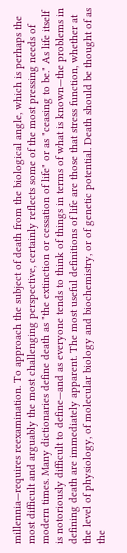millennia—requires reexamination. To approach the subject of death from the biological angle, which is perhaps the most difficult and arguably the most challenging perspective, certainly reflects some of the most pressing needs of modern times. Many dictionaries define death as "the extinction or cessation of life" or as "ceasing to be." As life itself is notoriously difficult to define—and as everyone tends to think of things in terms of what is known—the problems in defining death are immediately apparent. The most useful definitions of life are those that stress function, whether at the level of physiology, of molecular biology and biochemistry, or of genetic potential. Death should be thought of as the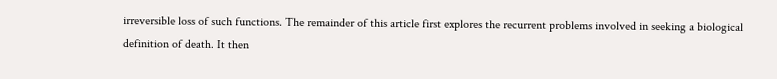irreversible loss of such functions. The remainder of this article first explores the recurrent problems involved in seeking a biological definition of death. It then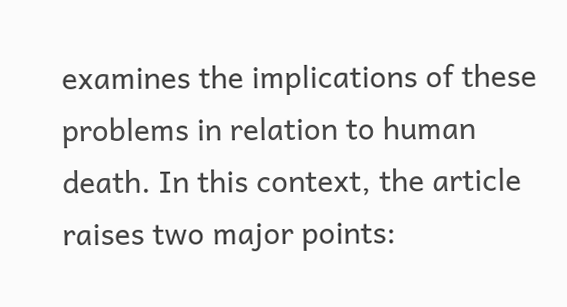examines the implications of these problems in relation to human death. In this context, the article raises two major points: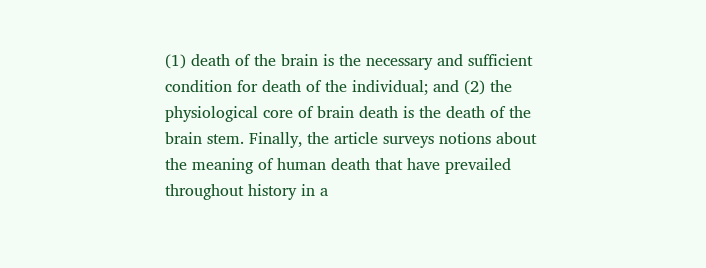(1) death of the brain is the necessary and sufficient condition for death of the individual; and (2) the physiological core of brain death is the death of the brain stem. Finally, the article surveys notions about the meaning of human death that have prevailed throughout history in a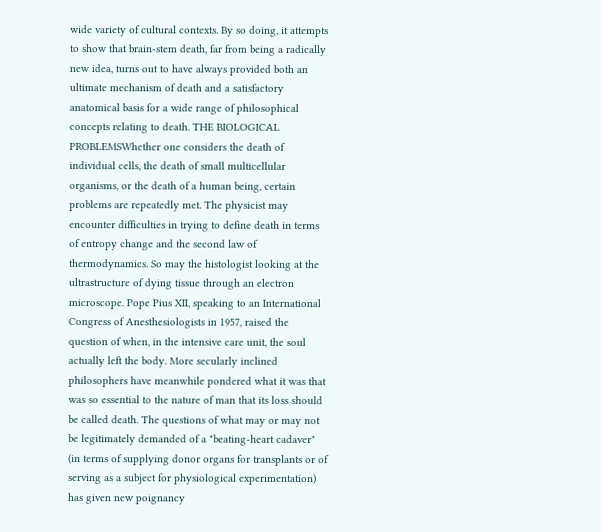wide variety of cultural contexts. By so doing, it attempts to show that brain-stem death, far from being a radically new idea, turns out to have always provided both an ultimate mechanism of death and a satisfactory anatomical basis for a wide range of philosophical concepts relating to death. THE BIOLOGICAL PROBLEMSWhether one considers the death of individual cells, the death of small multicellular organisms, or the death of a human being, certain problems are repeatedly met. The physicist may encounter difficulties in trying to define death in terms of entropy change and the second law of thermodynamics. So may the histologist looking at the ultrastructure of dying tissue through an electron microscope. Pope Pius XII, speaking to an International Congress of Anesthesiologists in 1957, raised the question of when, in the intensive care unit, the soul actually left the body. More secularly inclined philosophers have meanwhile pondered what it was that was so essential to the nature of man that its loss should be called death. The questions of what may or may not be legitimately demanded of a "beating-heart cadaver" (in terms of supplying donor organs for transplants or of serving as a subject for physiological experimentation) has given new poignancy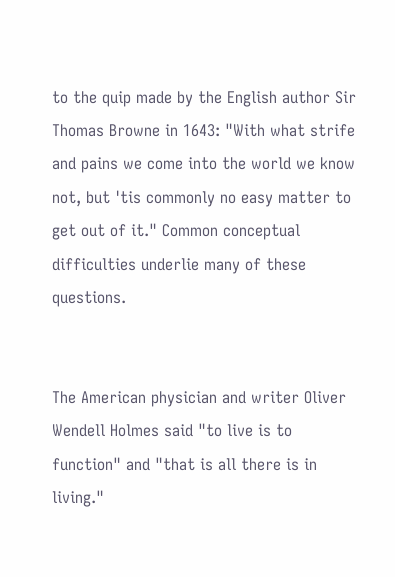to the quip made by the English author Sir Thomas Browne in 1643: "With what strife and pains we come into the world we know not, but 'tis commonly no easy matter to get out of it." Common conceptual difficulties underlie many of these questions.


The American physician and writer Oliver Wendell Holmes said "to live is to function" and "that is all there is in living."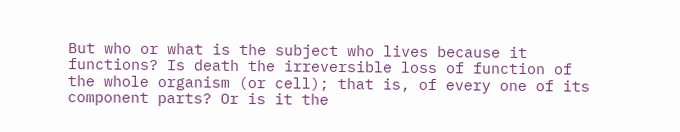But who or what is the subject who lives because it functions? Is death the irreversible loss of function of the whole organism (or cell); that is, of every one of its component parts? Or is it the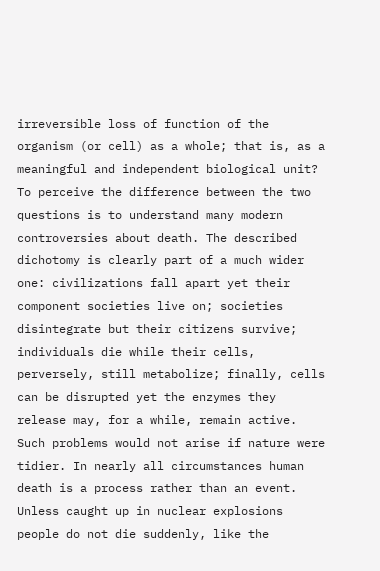irreversible loss of function of the organism (or cell) as a whole; that is, as a meaningful and independent biological unit? To perceive the difference between the two questions is to understand many modern controversies about death. The described dichotomy is clearly part of a much wider one: civilizations fall apart yet their component societies live on; societies disintegrate but their citizens survive; individuals die while their cells, perversely, still metabolize; finally, cells can be disrupted yet the enzymes they release may, for a while, remain active. Such problems would not arise if nature were tidier. In nearly all circumstances human death is a process rather than an event. Unless caught up in nuclear explosions people do not die suddenly, like the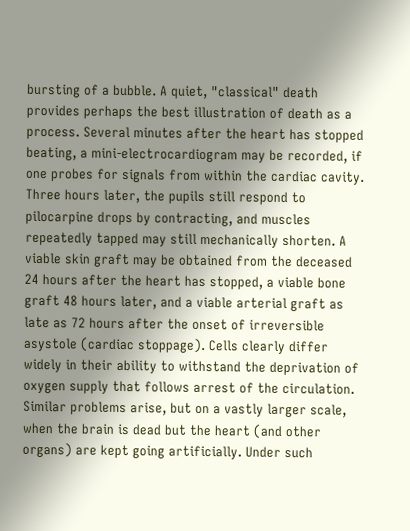bursting of a bubble. A quiet, "classical" death provides perhaps the best illustration of death as a process. Several minutes after the heart has stopped beating, a mini-electrocardiogram may be recorded, if one probes for signals from within the cardiac cavity. Three hours later, the pupils still respond to pilocarpine drops by contracting, and muscles repeatedly tapped may still mechanically shorten. A viable skin graft may be obtained from the deceased 24 hours after the heart has stopped, a viable bone graft 48 hours later, and a viable arterial graft as late as 72 hours after the onset of irreversible asystole (cardiac stoppage). Cells clearly differ widely in their ability to withstand the deprivation of oxygen supply that follows arrest of the circulation. Similar problems arise, but on a vastly larger scale, when the brain is dead but the heart (and other organs) are kept going artificially. Under such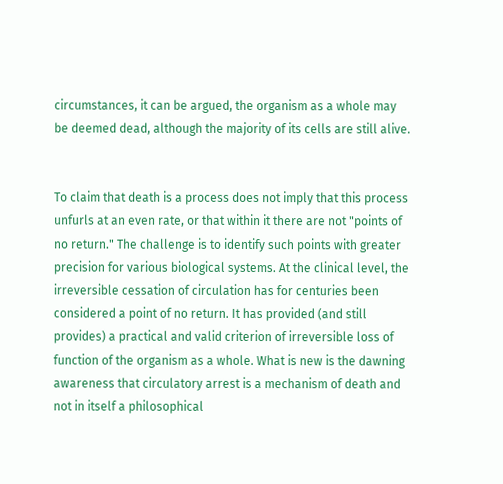circumstances, it can be argued, the organism as a whole may be deemed dead, although the majority of its cells are still alive.


To claim that death is a process does not imply that this process unfurls at an even rate, or that within it there are not "points of no return." The challenge is to identify such points with greater precision for various biological systems. At the clinical level, the irreversible cessation of circulation has for centuries been considered a point of no return. It has provided (and still provides) a practical and valid criterion of irreversible loss of function of the organism as a whole. What is new is the dawning awareness that circulatory arrest is a mechanism of death and not in itself a philosophical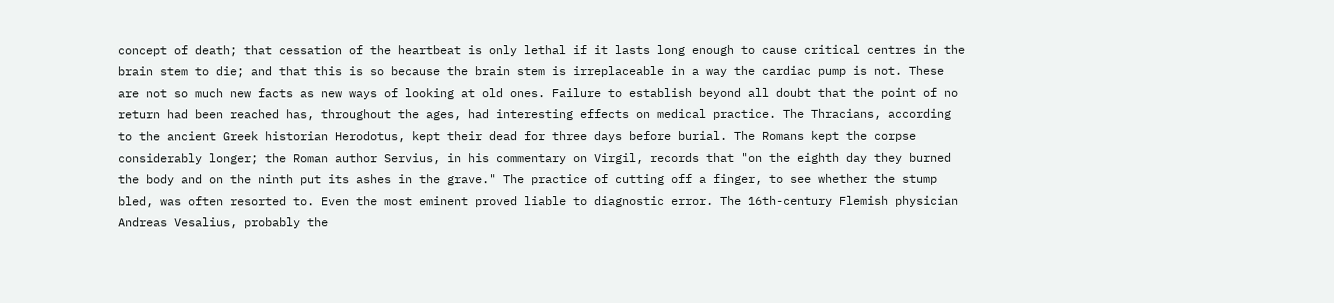concept of death; that cessation of the heartbeat is only lethal if it lasts long enough to cause critical centres in the brain stem to die; and that this is so because the brain stem is irreplaceable in a way the cardiac pump is not. These are not so much new facts as new ways of looking at old ones. Failure to establish beyond all doubt that the point of no return had been reached has, throughout the ages, had interesting effects on medical practice. The Thracians, according to the ancient Greek historian Herodotus, kept their dead for three days before burial. The Romans kept the corpse considerably longer; the Roman author Servius, in his commentary on Virgil, records that "on the eighth day they burned the body and on the ninth put its ashes in the grave." The practice of cutting off a finger, to see whether the stump bled, was often resorted to. Even the most eminent proved liable to diagnostic error. The 16th-century Flemish physician Andreas Vesalius, probably the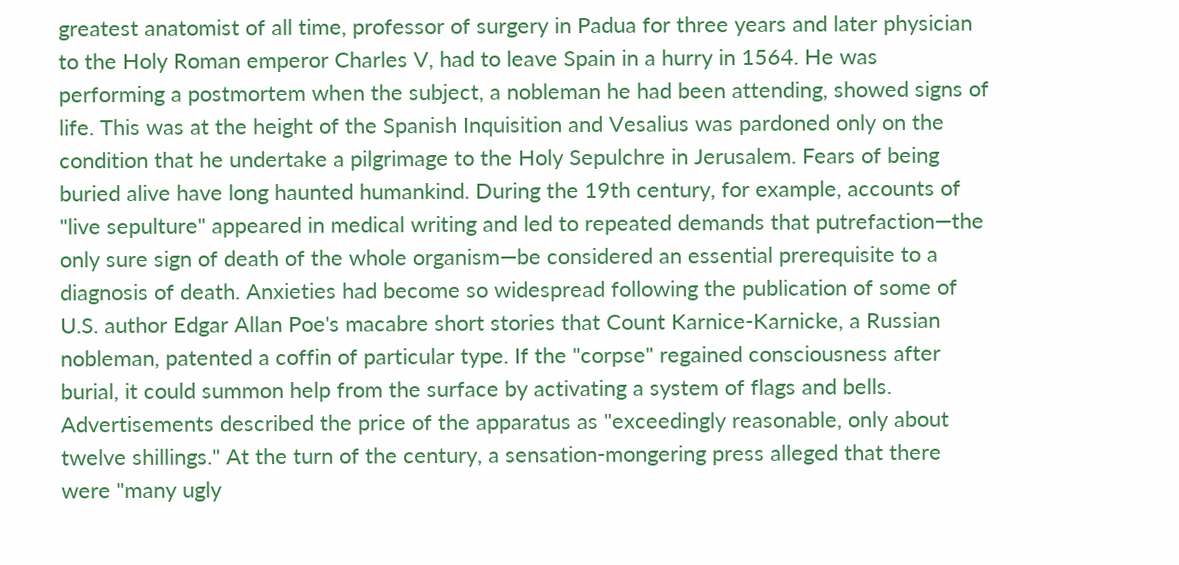greatest anatomist of all time, professor of surgery in Padua for three years and later physician to the Holy Roman emperor Charles V, had to leave Spain in a hurry in 1564. He was performing a postmortem when the subject, a nobleman he had been attending, showed signs of life. This was at the height of the Spanish Inquisition and Vesalius was pardoned only on the condition that he undertake a pilgrimage to the Holy Sepulchre in Jerusalem. Fears of being buried alive have long haunted humankind. During the 19th century, for example, accounts of "live sepulture" appeared in medical writing and led to repeated demands that putrefaction—the only sure sign of death of the whole organism—be considered an essential prerequisite to a diagnosis of death. Anxieties had become so widespread following the publication of some of U.S. author Edgar Allan Poe's macabre short stories that Count Karnice-Karnicke, a Russian nobleman, patented a coffin of particular type. If the "corpse" regained consciousness after burial, it could summon help from the surface by activating a system of flags and bells. Advertisements described the price of the apparatus as "exceedingly reasonable, only about twelve shillings." At the turn of the century, a sensation-mongering press alleged that there were "many ugly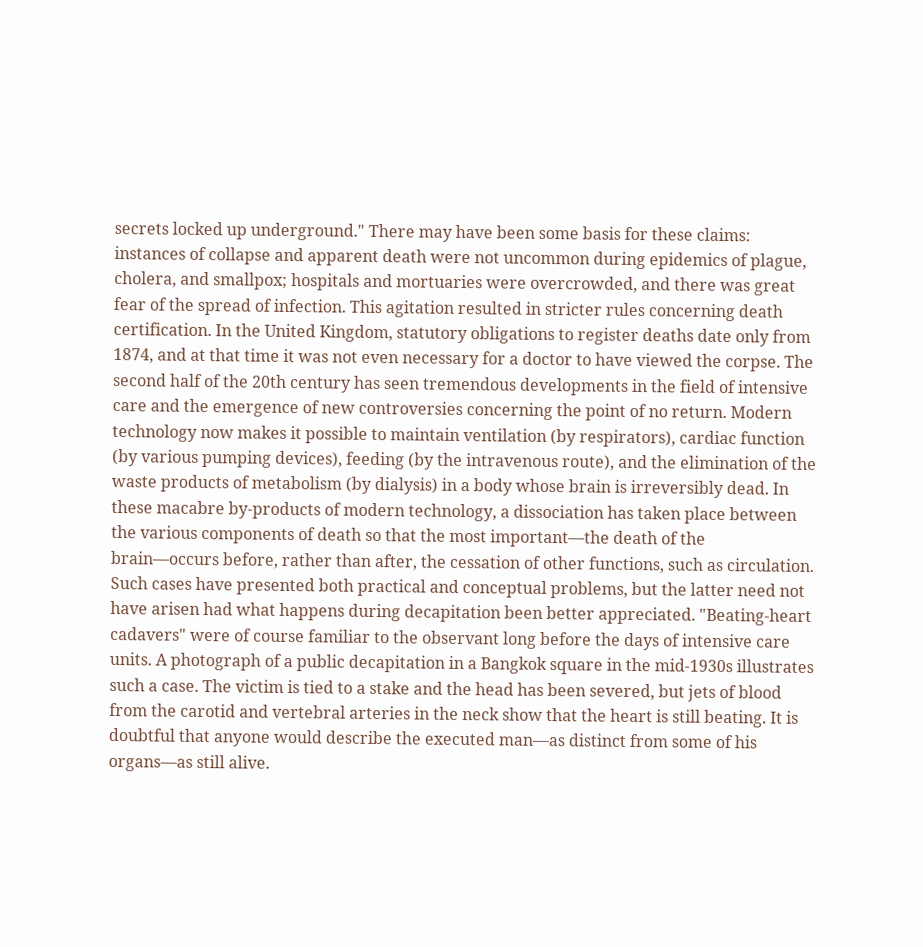secrets locked up underground." There may have been some basis for these claims: instances of collapse and apparent death were not uncommon during epidemics of plague, cholera, and smallpox; hospitals and mortuaries were overcrowded, and there was great fear of the spread of infection. This agitation resulted in stricter rules concerning death certification. In the United Kingdom, statutory obligations to register deaths date only from 1874, and at that time it was not even necessary for a doctor to have viewed the corpse. The second half of the 20th century has seen tremendous developments in the field of intensive care and the emergence of new controversies concerning the point of no return. Modern technology now makes it possible to maintain ventilation (by respirators), cardiac function (by various pumping devices), feeding (by the intravenous route), and the elimination of the waste products of metabolism (by dialysis) in a body whose brain is irreversibly dead. In these macabre by-products of modern technology, a dissociation has taken place between the various components of death so that the most important—the death of the brain—occurs before, rather than after, the cessation of other functions, such as circulation. Such cases have presented both practical and conceptual problems, but the latter need not have arisen had what happens during decapitation been better appreciated. "Beating-heart cadavers" were of course familiar to the observant long before the days of intensive care units. A photograph of a public decapitation in a Bangkok square in the mid-1930s illustrates such a case. The victim is tied to a stake and the head has been severed, but jets of blood from the carotid and vertebral arteries in the neck show that the heart is still beating. It is doubtful that anyone would describe the executed man—as distinct from some of his organs—as still alive.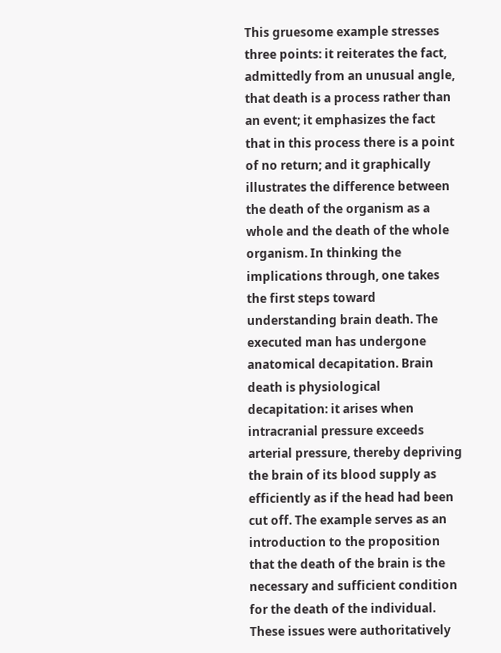This gruesome example stresses three points: it reiterates the fact, admittedly from an unusual angle, that death is a process rather than an event; it emphasizes the fact that in this process there is a point of no return; and it graphically illustrates the difference between the death of the organism as a whole and the death of the whole organism. In thinking the implications through, one takes the first steps toward understanding brain death. The executed man has undergone anatomical decapitation. Brain death is physiological decapitation: it arises when intracranial pressure exceeds arterial pressure, thereby depriving the brain of its blood supply as efficiently as if the head had been cut off. The example serves as an introduction to the proposition that the death of the brain is the necessary and sufficient condition for the death of the individual. These issues were authoritatively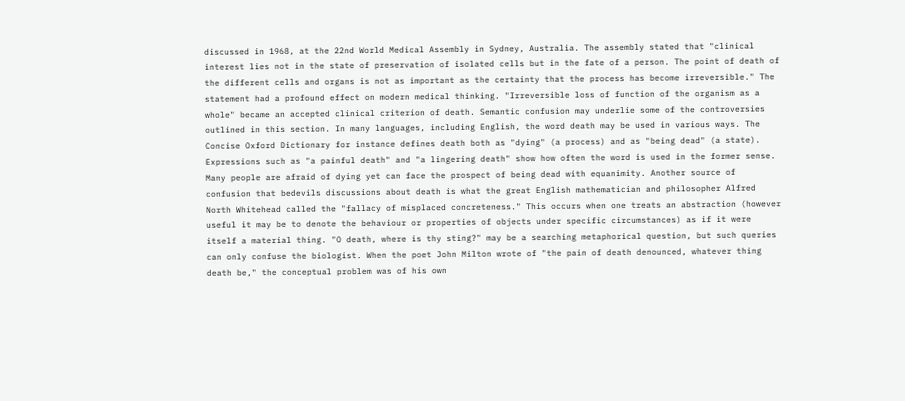discussed in 1968, at the 22nd World Medical Assembly in Sydney, Australia. The assembly stated that "clinical interest lies not in the state of preservation of isolated cells but in the fate of a person. The point of death of the different cells and organs is not as important as the certainty that the process has become irreversible." The statement had a profound effect on modern medical thinking. "Irreversible loss of function of the organism as a whole" became an accepted clinical criterion of death. Semantic confusion may underlie some of the controversies outlined in this section. In many languages, including English, the word death may be used in various ways. The Concise Oxford Dictionary for instance defines death both as "dying" (a process) and as "being dead" (a state). Expressions such as "a painful death" and "a lingering death" show how often the word is used in the former sense. Many people are afraid of dying yet can face the prospect of being dead with equanimity. Another source of confusion that bedevils discussions about death is what the great English mathematician and philosopher Alfred North Whitehead called the "fallacy of misplaced concreteness." This occurs when one treats an abstraction (however useful it may be to denote the behaviour or properties of objects under specific circumstances) as if it were itself a material thing. "O death, where is thy sting?" may be a searching metaphorical question, but such queries can only confuse the biologist. When the poet John Milton wrote of "the pain of death denounced, whatever thing death be," the conceptual problem was of his own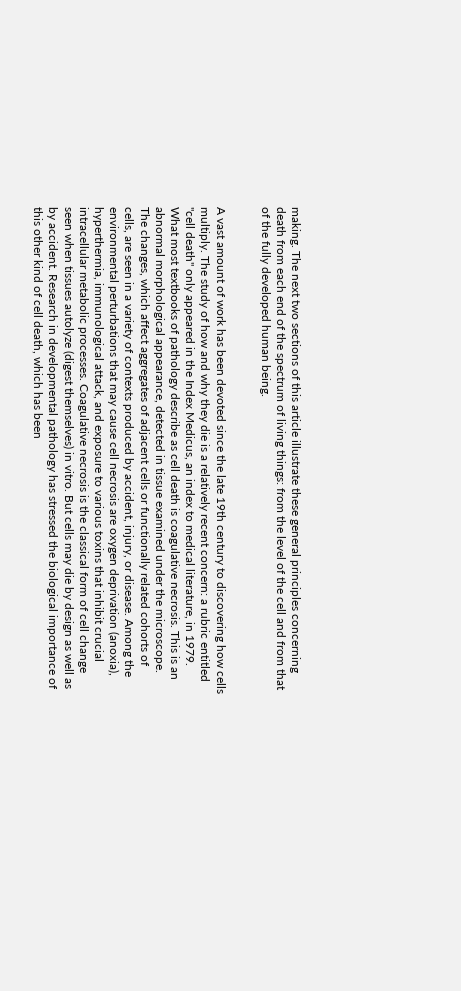making. The next two sections of this article illustrate these general principles concerning death from each end of the spectrum of living things: from the level of the cell and from that of the fully developed human being.


A vast amount of work has been devoted since the late 19th century to discovering how cells multiply. The study of how and why they die is a relatively recent concern: a rubric entitled "cell death" only appeared in the Index Medicus, an index to medical literature, in 1979. What most textbooks of pathology describe as cell death is coagulative necrosis. This is an abnormal morphological appearance, detected in tissue examined under the microscope. The changes, which affect aggregates of adjacent cells or functionally related cohorts of cells, are seen in a variety of contexts produced by accident, injury, or disease. Among the environmental perturbations that may cause cell necrosis are oxygen deprivation (anoxia), hyperthermia, immunological attack, and exposure to various toxins that inhibit crucial intracellular metabolic processes. Coagulative necrosis is the classical form of cell change seen when tissues autolyze (digest themselves) in vitro. But cells may die by design as well as by accident. Research in developmental pathology has stressed the biological importance of this other kind of cell death, which has been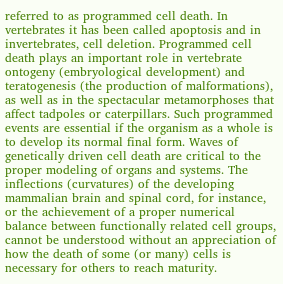referred to as programmed cell death. In vertebrates it has been called apoptosis and in invertebrates, cell deletion. Programmed cell death plays an important role in vertebrate ontogeny (embryological development) and teratogenesis (the production of malformations), as well as in the spectacular metamorphoses that affect tadpoles or caterpillars. Such programmed events are essential if the organism as a whole is to develop its normal final form. Waves of genetically driven cell death are critical to the proper modeling of organs and systems. The inflections (curvatures) of the developing mammalian brain and spinal cord, for instance, or the achievement of a proper numerical balance between functionally related cell groups, cannot be understood without an appreciation of how the death of some (or many) cells is necessary for others to reach maturity.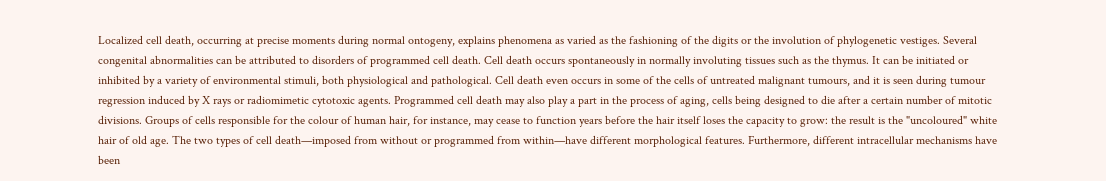Localized cell death, occurring at precise moments during normal ontogeny, explains phenomena as varied as the fashioning of the digits or the involution of phylogenetic vestiges. Several congenital abnormalities can be attributed to disorders of programmed cell death. Cell death occurs spontaneously in normally involuting tissues such as the thymus. It can be initiated or inhibited by a variety of environmental stimuli, both physiological and pathological. Cell death even occurs in some of the cells of untreated malignant tumours, and it is seen during tumour regression induced by X rays or radiomimetic cytotoxic agents. Programmed cell death may also play a part in the process of aging, cells being designed to die after a certain number of mitotic divisions. Groups of cells responsible for the colour of human hair, for instance, may cease to function years before the hair itself loses the capacity to grow: the result is the "uncoloured" white hair of old age. The two types of cell death—imposed from without or programmed from within—have different morphological features. Furthermore, different intracellular mechanisms have been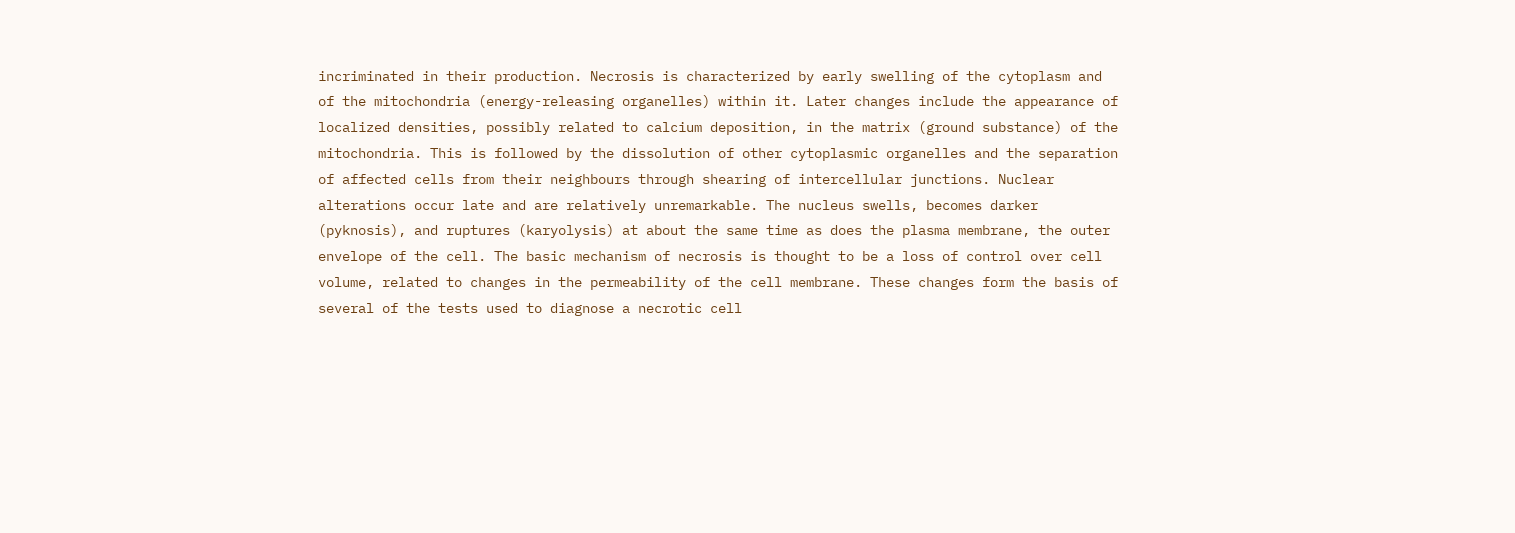incriminated in their production. Necrosis is characterized by early swelling of the cytoplasm and of the mitochondria (energy-releasing organelles) within it. Later changes include the appearance of localized densities, possibly related to calcium deposition, in the matrix (ground substance) of the mitochondria. This is followed by the dissolution of other cytoplasmic organelles and the separation of affected cells from their neighbours through shearing of intercellular junctions. Nuclear alterations occur late and are relatively unremarkable. The nucleus swells, becomes darker (pyknosis), and ruptures (karyolysis) at about the same time as does the plasma membrane, the outer envelope of the cell. The basic mechanism of necrosis is thought to be a loss of control over cell volume, related to changes in the permeability of the cell membrane. These changes form the basis of several of the tests used to diagnose a necrotic cell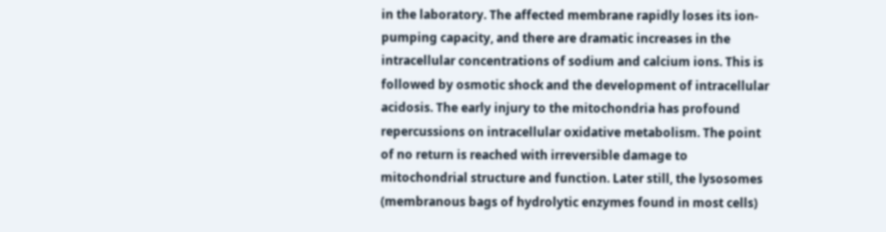in the laboratory. The affected membrane rapidly loses its ion-pumping capacity, and there are dramatic increases in the intracellular concentrations of sodium and calcium ions. This is followed by osmotic shock and the development of intracellular acidosis. The early injury to the mitochondria has profound repercussions on intracellular oxidative metabolism. The point of no return is reached with irreversible damage to mitochondrial structure and function. Later still, the lysosomes (membranous bags of hydrolytic enzymes found in most cells)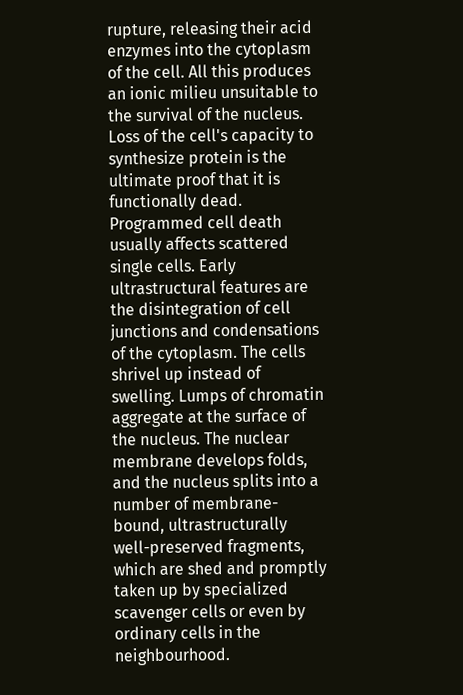rupture, releasing their acid enzymes into the cytoplasm of the cell. All this produces an ionic milieu unsuitable to the survival of the nucleus. Loss of the cell's capacity to synthesize protein is the ultimate proof that it is functionally dead. Programmed cell death usually affects scattered single cells. Early ultrastructural features are the disintegration of cell junctions and condensations of the cytoplasm. The cells shrivel up instead of swelling. Lumps of chromatin aggregate at the surface of the nucleus. The nuclear membrane develops folds, and the nucleus splits into a number of membrane-bound, ultrastructurally well-preserved fragments, which are shed and promptly taken up by specialized scavenger cells or even by ordinary cells in the neighbourhood.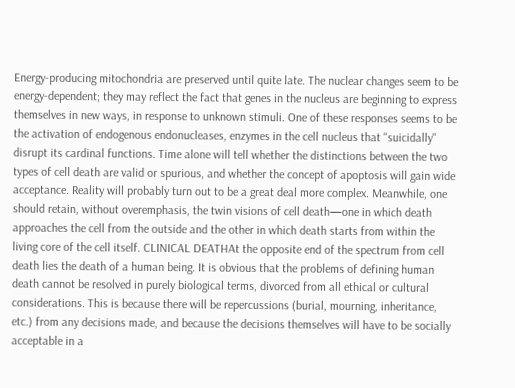Energy-producing mitochondria are preserved until quite late. The nuclear changes seem to be energy-dependent; they may reflect the fact that genes in the nucleus are beginning to express themselves in new ways, in response to unknown stimuli. One of these responses seems to be the activation of endogenous endonucleases, enzymes in the cell nucleus that "suicidally" disrupt its cardinal functions. Time alone will tell whether the distinctions between the two types of cell death are valid or spurious, and whether the concept of apoptosis will gain wide acceptance. Reality will probably turn out to be a great deal more complex. Meanwhile, one should retain, without overemphasis, the twin visions of cell death—one in which death approaches the cell from the outside and the other in which death starts from within the living core of the cell itself. CLINICAL DEATHAt the opposite end of the spectrum from cell death lies the death of a human being. It is obvious that the problems of defining human death cannot be resolved in purely biological terms, divorced from all ethical or cultural considerations. This is because there will be repercussions (burial, mourning, inheritance, etc.) from any decisions made, and because the decisions themselves will have to be socially acceptable in a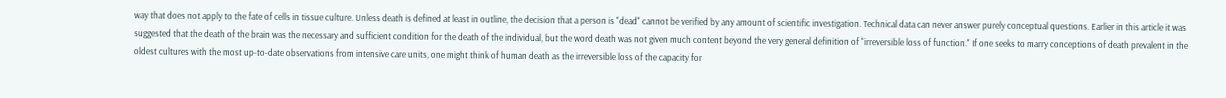way that does not apply to the fate of cells in tissue culture. Unless death is defined at least in outline, the decision that a person is "dead" cannot be verified by any amount of scientific investigation. Technical data can never answer purely conceptual questions. Earlier in this article it was suggested that the death of the brain was the necessary and sufficient condition for the death of the individual, but the word death was not given much content beyond the very general definition of "irreversible loss of function." If one seeks to marry conceptions of death prevalent in the oldest cultures with the most up-to-date observations from intensive care units, one might think of human death as the irreversible loss of the capacity for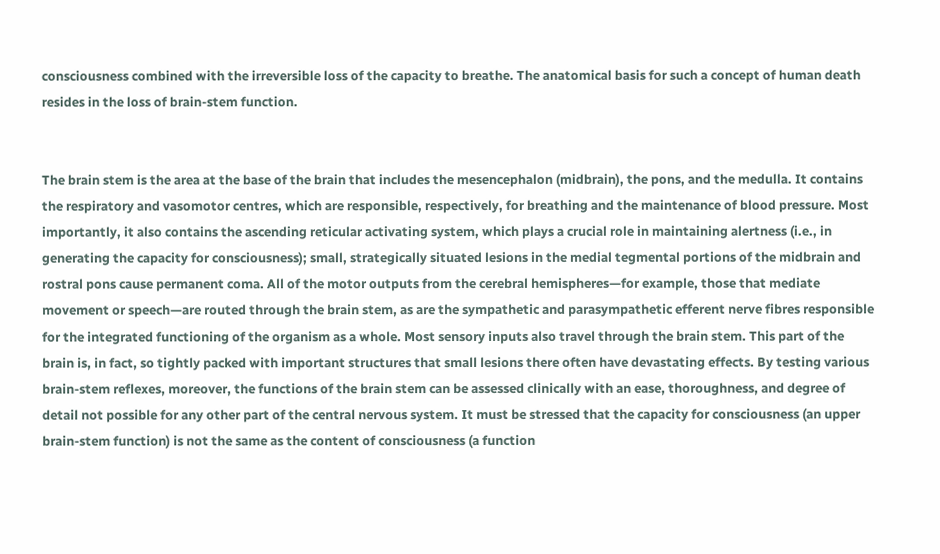consciousness combined with the irreversible loss of the capacity to breathe. The anatomical basis for such a concept of human death resides in the loss of brain-stem function.


The brain stem is the area at the base of the brain that includes the mesencephalon (midbrain), the pons, and the medulla. It contains the respiratory and vasomotor centres, which are responsible, respectively, for breathing and the maintenance of blood pressure. Most importantly, it also contains the ascending reticular activating system, which plays a crucial role in maintaining alertness (i.e., in generating the capacity for consciousness); small, strategically situated lesions in the medial tegmental portions of the midbrain and rostral pons cause permanent coma. All of the motor outputs from the cerebral hemispheres—for example, those that mediate movement or speech—are routed through the brain stem, as are the sympathetic and parasympathetic efferent nerve fibres responsible for the integrated functioning of the organism as a whole. Most sensory inputs also travel through the brain stem. This part of the brain is, in fact, so tightly packed with important structures that small lesions there often have devastating effects. By testing various brain-stem reflexes, moreover, the functions of the brain stem can be assessed clinically with an ease, thoroughness, and degree of detail not possible for any other part of the central nervous system. It must be stressed that the capacity for consciousness (an upper brain-stem function) is not the same as the content of consciousness (a function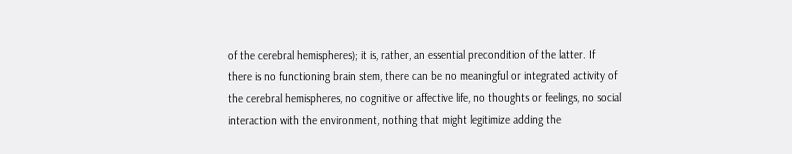of the cerebral hemispheres); it is, rather, an essential precondition of the latter. If there is no functioning brain stem, there can be no meaningful or integrated activity of the cerebral hemispheres, no cognitive or affective life, no thoughts or feelings, no social interaction with the environment, nothing that might legitimize adding the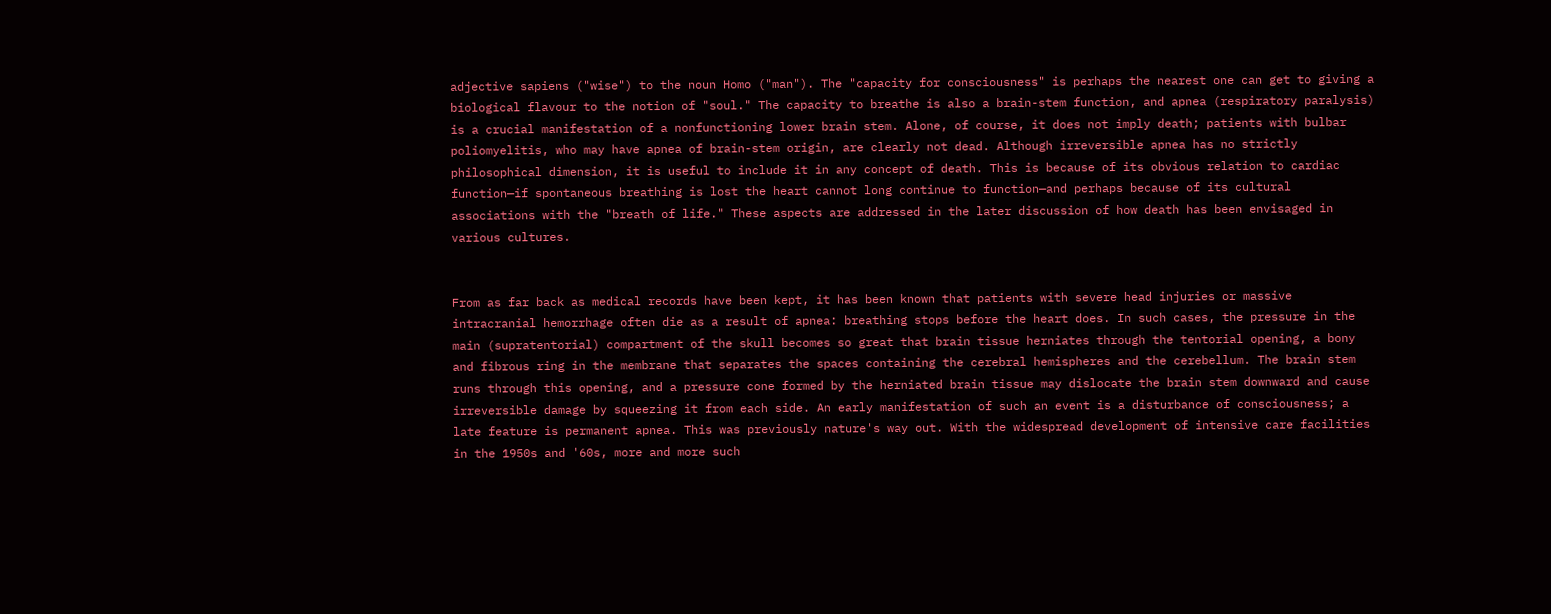adjective sapiens ("wise") to the noun Homo ("man"). The "capacity for consciousness" is perhaps the nearest one can get to giving a biological flavour to the notion of "soul." The capacity to breathe is also a brain-stem function, and apnea (respiratory paralysis) is a crucial manifestation of a nonfunctioning lower brain stem. Alone, of course, it does not imply death; patients with bulbar poliomyelitis, who may have apnea of brain-stem origin, are clearly not dead. Although irreversible apnea has no strictly philosophical dimension, it is useful to include it in any concept of death. This is because of its obvious relation to cardiac function—if spontaneous breathing is lost the heart cannot long continue to function—and perhaps because of its cultural associations with the "breath of life." These aspects are addressed in the later discussion of how death has been envisaged in various cultures.


From as far back as medical records have been kept, it has been known that patients with severe head injuries or massive intracranial hemorrhage often die as a result of apnea: breathing stops before the heart does. In such cases, the pressure in the main (supratentorial) compartment of the skull becomes so great that brain tissue herniates through the tentorial opening, a bony and fibrous ring in the membrane that separates the spaces containing the cerebral hemispheres and the cerebellum. The brain stem runs through this opening, and a pressure cone formed by the herniated brain tissue may dislocate the brain stem downward and cause irreversible damage by squeezing it from each side. An early manifestation of such an event is a disturbance of consciousness; a late feature is permanent apnea. This was previously nature's way out. With the widespread development of intensive care facilities in the 1950s and '60s, more and more such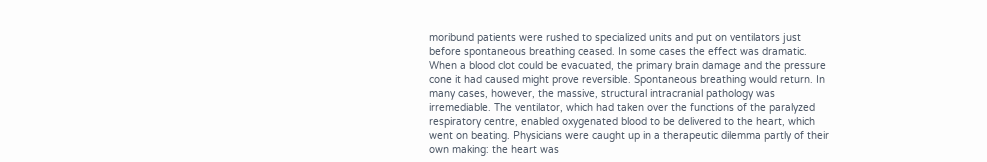moribund patients were rushed to specialized units and put on ventilators just before spontaneous breathing ceased. In some cases the effect was dramatic. When a blood clot could be evacuated, the primary brain damage and the pressure cone it had caused might prove reversible. Spontaneous breathing would return. In many cases, however, the massive, structural intracranial pathology was irremediable. The ventilator, which had taken over the functions of the paralyzed respiratory centre, enabled oxygenated blood to be delivered to the heart, which went on beating. Physicians were caught up in a therapeutic dilemma partly of their own making: the heart was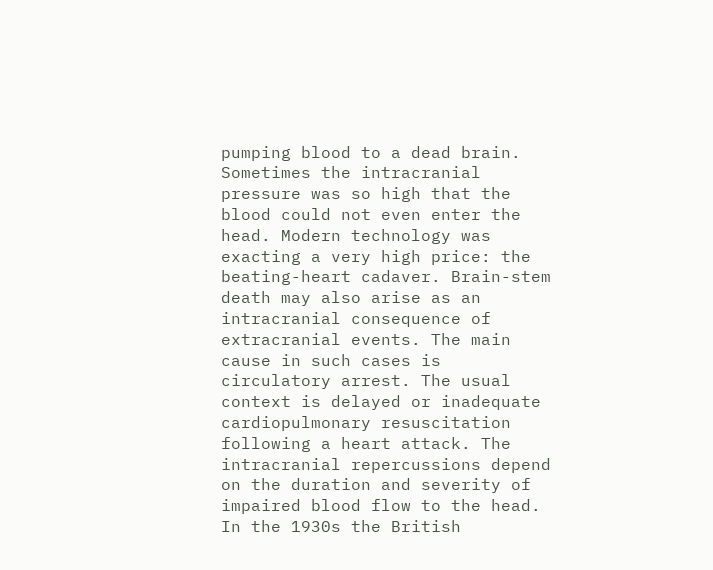pumping blood to a dead brain. Sometimes the intracranial pressure was so high that the blood could not even enter the head. Modern technology was exacting a very high price: the beating-heart cadaver. Brain-stem death may also arise as an intracranial consequence of extracranial events. The main cause in such cases is circulatory arrest. The usual context is delayed or inadequate cardiopulmonary resuscitation following a heart attack. The intracranial repercussions depend on the duration and severity of impaired blood flow to the head. In the 1930s the British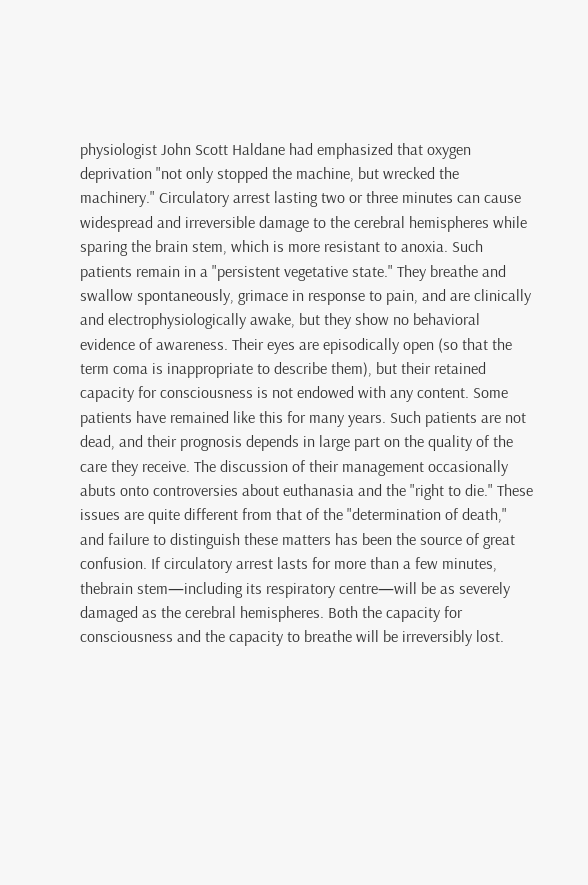physiologist John Scott Haldane had emphasized that oxygen deprivation "not only stopped the machine, but wrecked the machinery." Circulatory arrest lasting two or three minutes can cause widespread and irreversible damage to the cerebral hemispheres while sparing the brain stem, which is more resistant to anoxia. Such patients remain in a "persistent vegetative state." They breathe and swallow spontaneously, grimace in response to pain, and are clinically and electrophysiologically awake, but they show no behavioral evidence of awareness. Their eyes are episodically open (so that the term coma is inappropriate to describe them), but their retained capacity for consciousness is not endowed with any content. Some patients have remained like this for many years. Such patients are not dead, and their prognosis depends in large part on the quality of the care they receive. The discussion of their management occasionally abuts onto controversies about euthanasia and the "right to die." These issues are quite different from that of the "determination of death," and failure to distinguish these matters has been the source of great confusion. If circulatory arrest lasts for more than a few minutes, thebrain stem—including its respiratory centre—will be as severely damaged as the cerebral hemispheres. Both the capacity for consciousness and the capacity to breathe will be irreversibly lost.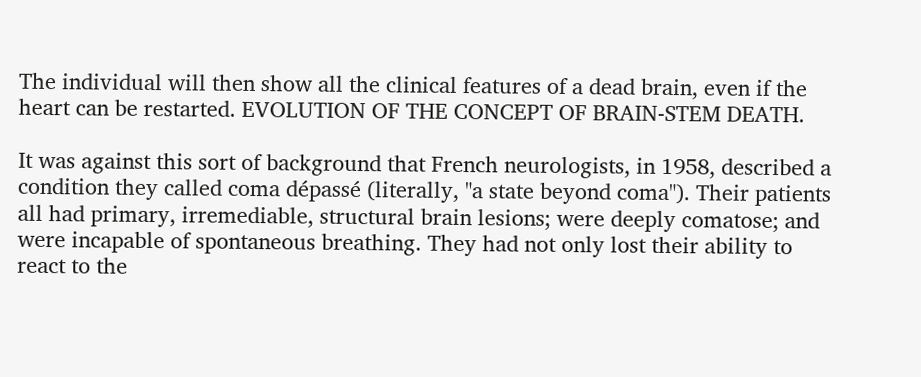The individual will then show all the clinical features of a dead brain, even if the heart can be restarted. EVOLUTION OF THE CONCEPT OF BRAIN-STEM DEATH.

It was against this sort of background that French neurologists, in 1958, described a condition they called coma dépassé (literally, "a state beyond coma"). Their patients all had primary, irremediable, structural brain lesions; were deeply comatose; and were incapable of spontaneous breathing. They had not only lost their ability to react to the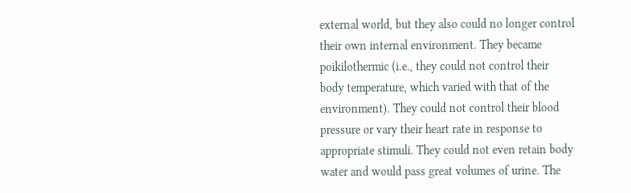external world, but they also could no longer control their own internal environment. They became poikilothermic (i.e., they could not control their body temperature, which varied with that of the environment). They could not control their blood pressure or vary their heart rate in response to appropriate stimuli. They could not even retain body water and would pass great volumes of urine. The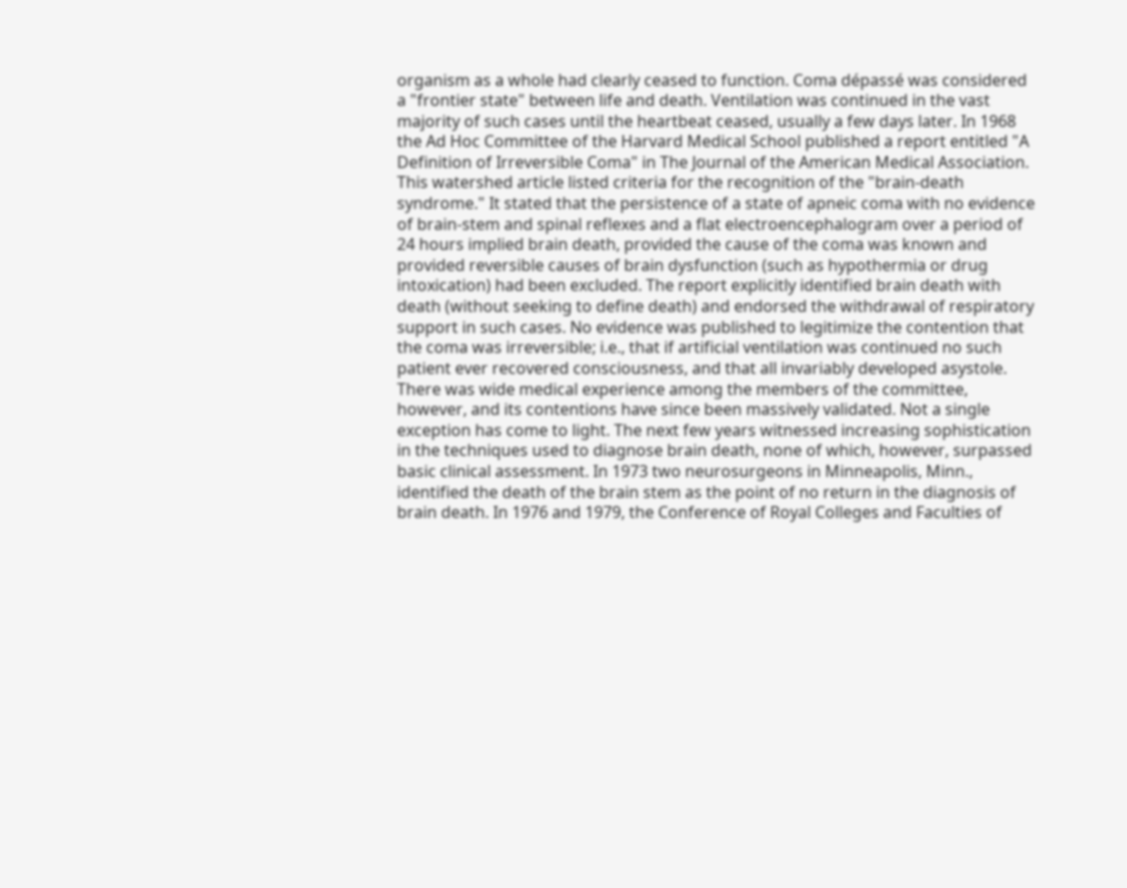organism as a whole had clearly ceased to function. Coma dépassé was considered a "frontier state" between life and death. Ventilation was continued in the vast majority of such cases until the heartbeat ceased, usually a few days later. In 1968 the Ad Hoc Committee of the Harvard Medical School published a report entitled "A Definition of Irreversible Coma" in The Journal of the American Medical Association. This watershed article listed criteria for the recognition of the "brain-death syndrome." It stated that the persistence of a state of apneic coma with no evidence of brain-stem and spinal reflexes and a flat electroencephalogram over a period of 24 hours implied brain death, provided the cause of the coma was known and provided reversible causes of brain dysfunction (such as hypothermia or drug intoxication) had been excluded. The report explicitly identified brain death with death (without seeking to define death) and endorsed the withdrawal of respiratory support in such cases. No evidence was published to legitimize the contention that the coma was irreversible; i.e., that if artificial ventilation was continued no such patient ever recovered consciousness, and that all invariably developed asystole. There was wide medical experience among the members of the committee, however, and its contentions have since been massively validated. Not a single exception has come to light. The next few years witnessed increasing sophistication in the techniques used to diagnose brain death, none of which, however, surpassed basic clinical assessment. In 1973 two neurosurgeons in Minneapolis, Minn., identified the death of the brain stem as the point of no return in the diagnosis of brain death. In 1976 and 1979, the Conference of Royal Colleges and Faculties of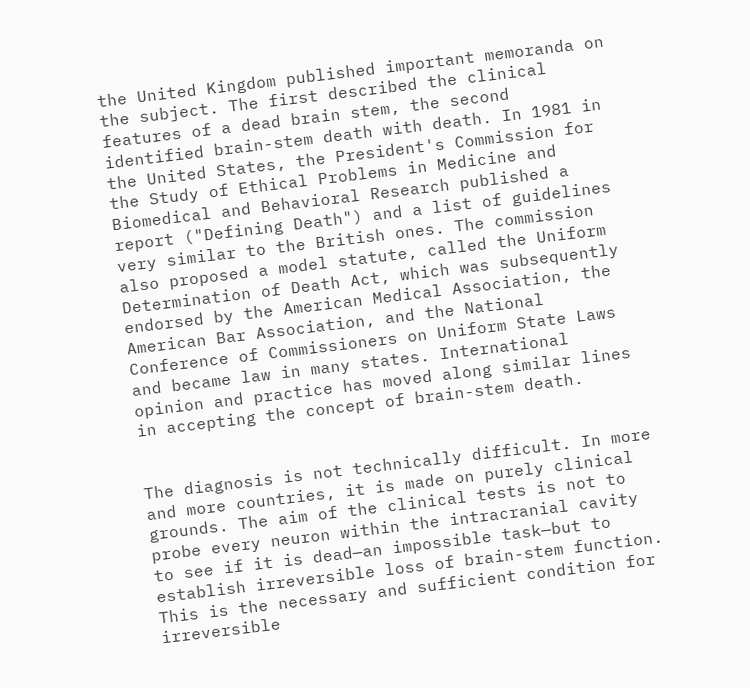the United Kingdom published important memoranda on the subject. The first described the clinical features of a dead brain stem, the second identified brain-stem death with death. In 1981 in the United States, the President's Commission for the Study of Ethical Problems in Medicine and Biomedical and Behavioral Research published a report ("Defining Death") and a list of guidelines very similar to the British ones. The commission also proposed a model statute, called the Uniform Determination of Death Act, which was subsequently endorsed by the American Medical Association, the American Bar Association, and the National Conference of Commissioners on Uniform State Laws and became law in many states. International opinion and practice has moved along similar lines in accepting the concept of brain-stem death.


The diagnosis is not technically difficult. In more and more countries, it is made on purely clinical grounds. The aim of the clinical tests is not to probe every neuron within the intracranial cavity to see if it is dead—an impossible task—but to establish irreversible loss of brain-stem function. This is the necessary and sufficient condition for irreversible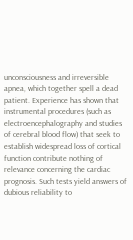unconsciousness and irreversible apnea, which together spell a dead patient. Experience has shown that instrumental procedures (such as electroencephalography and studies of cerebral blood flow) that seek to establish widespread loss of cortical function contribute nothing of relevance concerning the cardiac prognosis. Such tests yield answers of dubious reliability to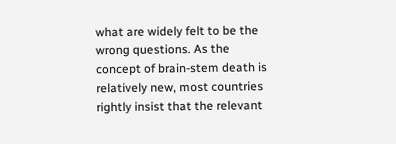what are widely felt to be the wrong questions. As the concept of brain-stem death is relatively new, most countries rightly insist that the relevant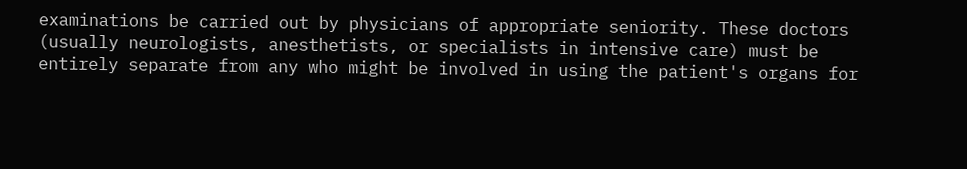examinations be carried out by physicians of appropriate seniority. These doctors (usually neurologists, anesthetists, or specialists in intensive care) must be entirely separate from any who might be involved in using the patient's organs for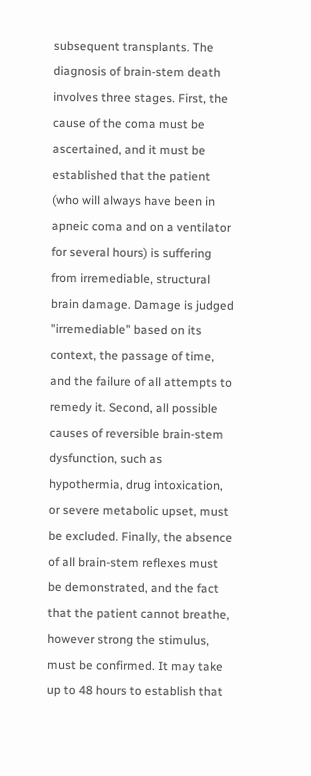subsequent transplants. The diagnosis of brain-stem death involves three stages. First, the cause of the coma must be ascertained, and it must be established that the patient (who will always have been in apneic coma and on a ventilator for several hours) is suffering from irremediable, structural brain damage. Damage is judged "irremediable" based on its context, the passage of time, and the failure of all attempts to remedy it. Second, all possible causes of reversible brain-stem dysfunction, such as hypothermia, drug intoxication, or severe metabolic upset, must be excluded. Finally, the absence of all brain-stem reflexes must be demonstrated, and the fact that the patient cannot breathe, however strong the stimulus, must be confirmed. It may take up to 48 hours to establish that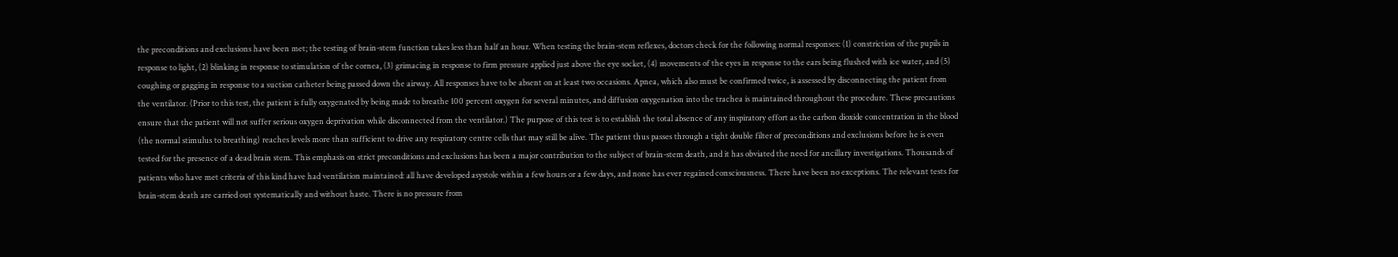the preconditions and exclusions have been met; the testing of brain-stem function takes less than half an hour. When testing the brain-stem reflexes, doctors check for the following normal responses: (1) constriction of the pupils in response to light, (2) blinking in response to stimulation of the cornea, (3) grimacing in response to firm pressure applied just above the eye socket, (4) movements of the eyes in response to the ears being flushed with ice water, and (5) coughing or gagging in response to a suction catheter being passed down the airway. All responses have to be absent on at least two occasions. Apnea, which also must be confirmed twice, is assessed by disconnecting the patient from the ventilator. (Prior to this test, the patient is fully oxygenated by being made to breathe 100 percent oxygen for several minutes, and diffusion oxygenation into the trachea is maintained throughout the procedure. These precautions ensure that the patient will not suffer serious oxygen deprivation while disconnected from the ventilator.) The purpose of this test is to establish the total absence of any inspiratory effort as the carbon dioxide concentration in the blood (the normal stimulus to breathing) reaches levels more than sufficient to drive any respiratory centre cells that may still be alive. The patient thus passes through a tight double filter of preconditions and exclusions before he is even tested for the presence of a dead brain stem. This emphasis on strict preconditions and exclusions has been a major contribution to the subject of brain-stem death, and it has obviated the need for ancillary investigations. Thousands of patients who have met criteria of this kind have had ventilation maintained: all have developed asystole within a few hours or a few days, and none has ever regained consciousness. There have been no exceptions. The relevant tests for brain-stem death are carried out systematically and without haste. There is no pressure from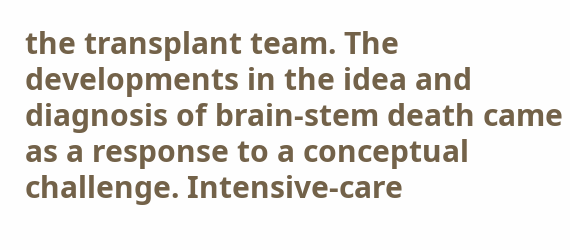the transplant team. The developments in the idea and diagnosis of brain-stem death came as a response to a conceptual challenge. Intensive-care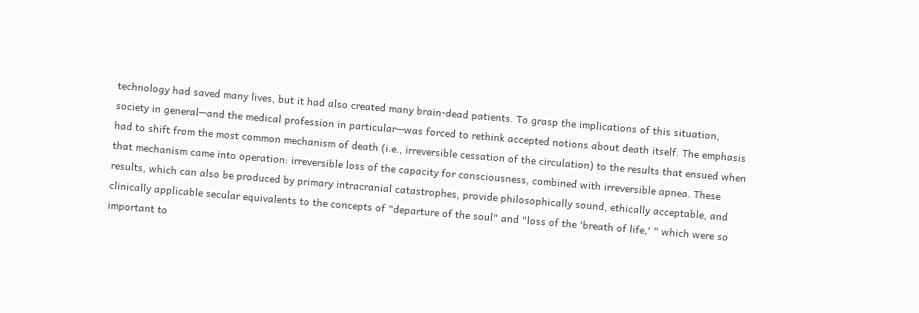technology had saved many lives, but it had also created many brain-dead patients. To grasp the implications of this situation, society in general—and the medical profession in particular—was forced to rethink accepted notions about death itself. The emphasis had to shift from the most common mechanism of death (i.e., irreversible cessation of the circulation) to the results that ensued when that mechanism came into operation: irreversible loss of the capacity for consciousness, combined with irreversible apnea. These results, which can also be produced by primary intracranial catastrophes, provide philosophically sound, ethically acceptable, and clinically applicable secular equivalents to the concepts of "departure of the soul" and "loss of the 'breath of life,' " which were so important to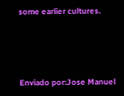some earlier cultures.




Enviado por:Jose Manuel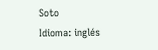Soto
Idioma: inglés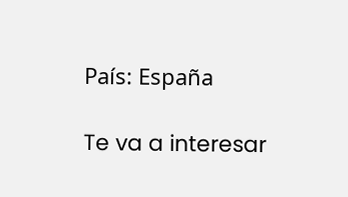País: España

Te va a interesar